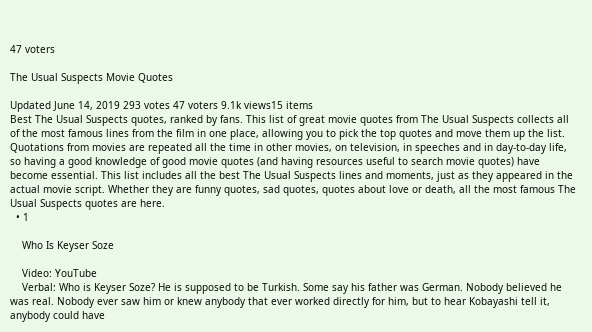47 voters

The Usual Suspects Movie Quotes

Updated June 14, 2019 293 votes 47 voters 9.1k views15 items
Best The Usual Suspects quotes, ranked by fans. This list of great movie quotes from The Usual Suspects collects all of the most famous lines from the film in one place, allowing you to pick the top quotes and move them up the list. Quotations from movies are repeated all the time in other movies, on television, in speeches and in day-to-day life, so having a good knowledge of good movie quotes (and having resources useful to search movie quotes) have become essential. This list includes all the best The Usual Suspects lines and moments, just as they appeared in the actual movie script. Whether they are funny quotes, sad quotes, quotes about love or death, all the most famous The Usual Suspects quotes are here.
  • 1

    Who Is Keyser Soze

    Video: YouTube
    Verbal: Who is Keyser Soze? He is supposed to be Turkish. Some say his father was German. Nobody believed he was real. Nobody ever saw him or knew anybody that ever worked directly for him, but to hear Kobayashi tell it, anybody could have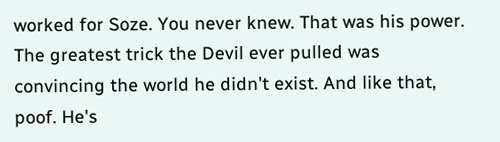worked for Soze. You never knew. That was his power. The greatest trick the Devil ever pulled was convincing the world he didn't exist. And like that, poof. He's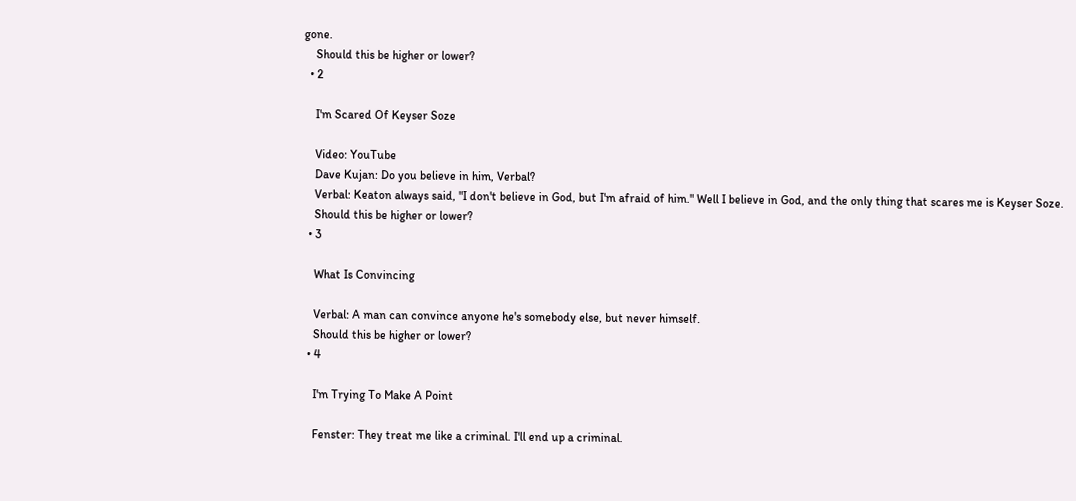gone.
    Should this be higher or lower?
  • 2

    I'm Scared Of Keyser Soze

    Video: YouTube
    Dave Kujan: Do you believe in him, Verbal?
    Verbal: Keaton always said, "I don't believe in God, but I'm afraid of him." Well I believe in God, and the only thing that scares me is Keyser Soze.
    Should this be higher or lower?
  • 3

    What Is Convincing

    Verbal: A man can convince anyone he's somebody else, but never himself.
    Should this be higher or lower?
  • 4

    I'm Trying To Make A Point

    Fenster: They treat me like a criminal. I'll end up a criminal.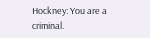Hockney: You are a criminal.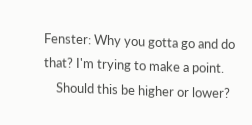Fenster: Why you gotta go and do that? I'm trying to make a point.
    Should this be higher or lower?